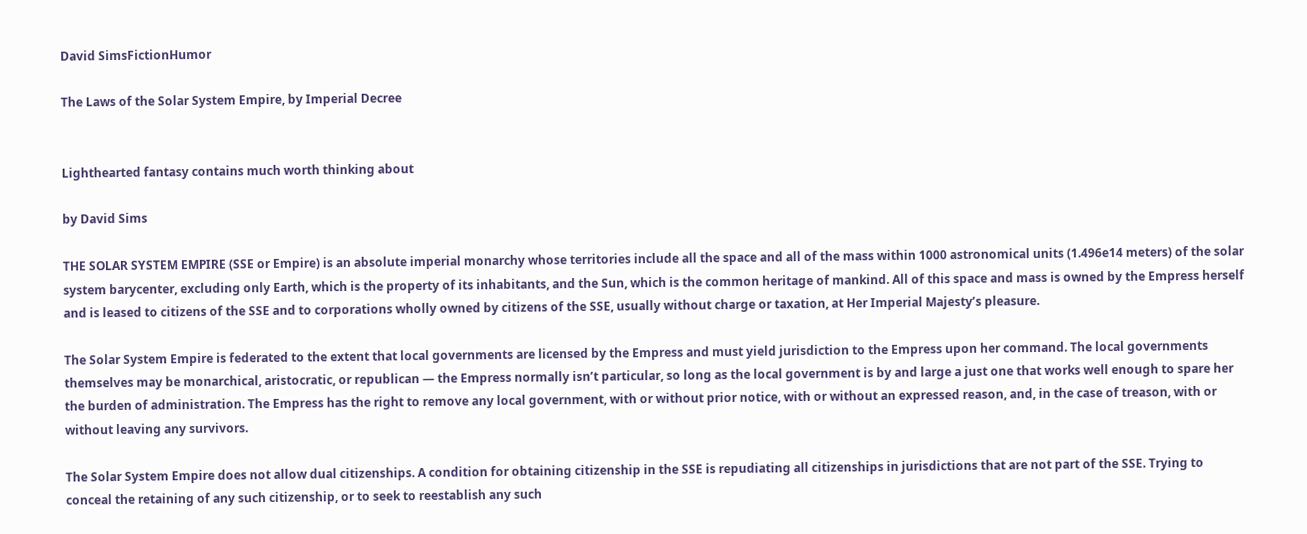David SimsFictionHumor

The Laws of the Solar System Empire, by Imperial Decree


Lighthearted fantasy contains much worth thinking about

by David Sims

THE SOLAR SYSTEM EMPIRE (SSE or Empire) is an absolute imperial monarchy whose territories include all the space and all of the mass within 1000 astronomical units (1.496e14 meters) of the solar system barycenter, excluding only Earth, which is the property of its inhabitants, and the Sun, which is the common heritage of mankind. All of this space and mass is owned by the Empress herself and is leased to citizens of the SSE and to corporations wholly owned by citizens of the SSE, usually without charge or taxation, at Her Imperial Majesty’s pleasure.

The Solar System Empire is federated to the extent that local governments are licensed by the Empress and must yield jurisdiction to the Empress upon her command. The local governments themselves may be monarchical, aristocratic, or republican — the Empress normally isn’t particular, so long as the local government is by and large a just one that works well enough to spare her the burden of administration. The Empress has the right to remove any local government, with or without prior notice, with or without an expressed reason, and, in the case of treason, with or without leaving any survivors.

The Solar System Empire does not allow dual citizenships. A condition for obtaining citizenship in the SSE is repudiating all citizenships in jurisdictions that are not part of the SSE. Trying to conceal the retaining of any such citizenship, or to seek to reestablish any such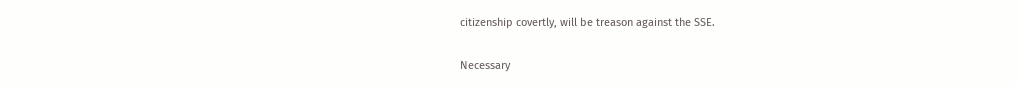citizenship covertly, will be treason against the SSE.

Necessary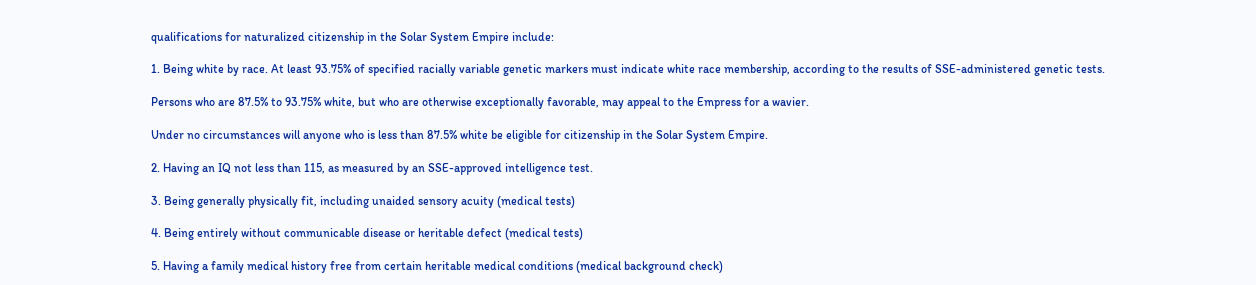qualifications for naturalized citizenship in the Solar System Empire include:

1. Being white by race. At least 93.75% of specified racially variable genetic markers must indicate white race membership, according to the results of SSE-administered genetic tests.

Persons who are 87.5% to 93.75% white, but who are otherwise exceptionally favorable, may appeal to the Empress for a wavier.

Under no circumstances will anyone who is less than 87.5% white be eligible for citizenship in the Solar System Empire.

2. Having an IQ not less than 115, as measured by an SSE-approved intelligence test.

3. Being generally physically fit, including unaided sensory acuity (medical tests)

4. Being entirely without communicable disease or heritable defect (medical tests)

5. Having a family medical history free from certain heritable medical conditions (medical background check)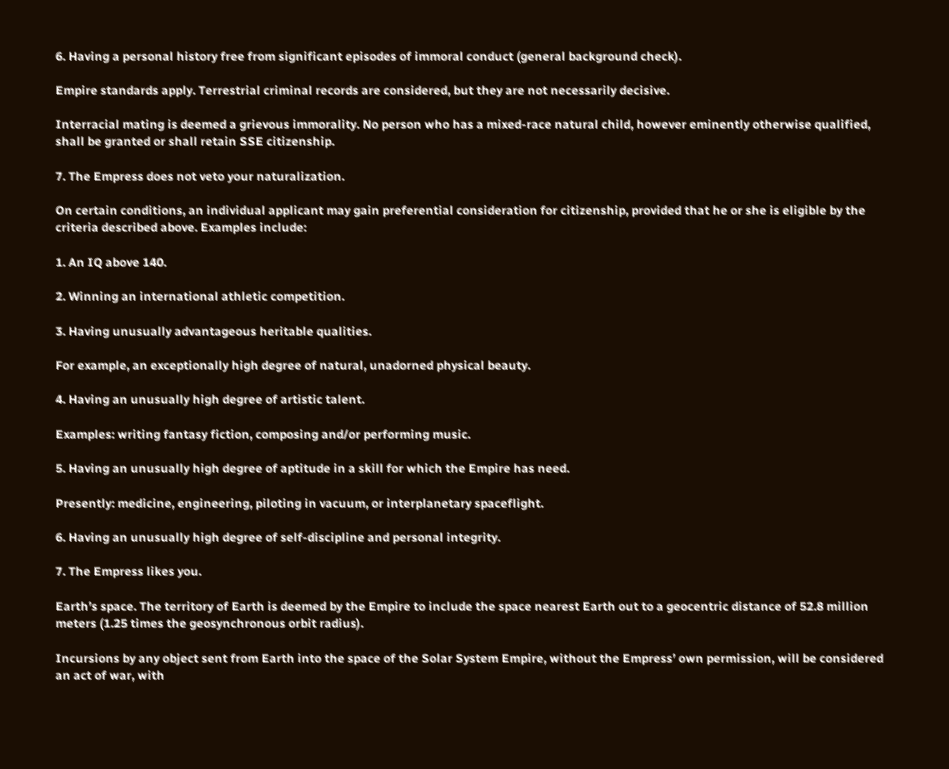6. Having a personal history free from significant episodes of immoral conduct (general background check).

Empire standards apply. Terrestrial criminal records are considered, but they are not necessarily decisive.

Interracial mating is deemed a grievous immorality. No person who has a mixed-race natural child, however eminently otherwise qualified, shall be granted or shall retain SSE citizenship.

7. The Empress does not veto your naturalization.

On certain conditions, an individual applicant may gain preferential consideration for citizenship, provided that he or she is eligible by the criteria described above. Examples include:

1. An IQ above 140.

2. Winning an international athletic competition.

3. Having unusually advantageous heritable qualities.

For example, an exceptionally high degree of natural, unadorned physical beauty.

4. Having an unusually high degree of artistic talent.

Examples: writing fantasy fiction, composing and/or performing music.

5. Having an unusually high degree of aptitude in a skill for which the Empire has need.

Presently: medicine, engineering, piloting in vacuum, or interplanetary spaceflight.

6. Having an unusually high degree of self-discipline and personal integrity.

7. The Empress likes you.

Earth’s space. The territory of Earth is deemed by the Empire to include the space nearest Earth out to a geocentric distance of 52.8 million meters (1.25 times the geosynchronous orbit radius).

Incursions by any object sent from Earth into the space of the Solar System Empire, without the Empress’ own permission, will be considered an act of war, with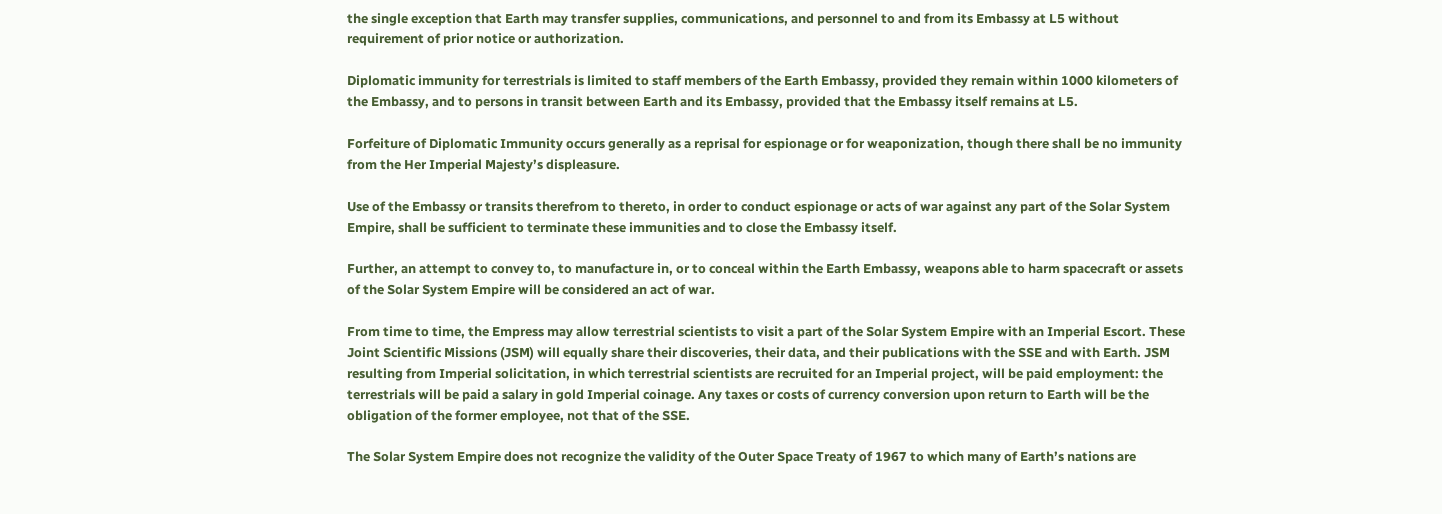the single exception that Earth may transfer supplies, communications, and personnel to and from its Embassy at L5 without requirement of prior notice or authorization.

Diplomatic immunity for terrestrials is limited to staff members of the Earth Embassy, provided they remain within 1000 kilometers of the Embassy, and to persons in transit between Earth and its Embassy, provided that the Embassy itself remains at L5.

Forfeiture of Diplomatic Immunity occurs generally as a reprisal for espionage or for weaponization, though there shall be no immunity from the Her Imperial Majesty’s displeasure.

Use of the Embassy or transits therefrom to thereto, in order to conduct espionage or acts of war against any part of the Solar System Empire, shall be sufficient to terminate these immunities and to close the Embassy itself.

Further, an attempt to convey to, to manufacture in, or to conceal within the Earth Embassy, weapons able to harm spacecraft or assets of the Solar System Empire will be considered an act of war.

From time to time, the Empress may allow terrestrial scientists to visit a part of the Solar System Empire with an Imperial Escort. These Joint Scientific Missions (JSM) will equally share their discoveries, their data, and their publications with the SSE and with Earth. JSM resulting from Imperial solicitation, in which terrestrial scientists are recruited for an Imperial project, will be paid employment: the terrestrials will be paid a salary in gold Imperial coinage. Any taxes or costs of currency conversion upon return to Earth will be the obligation of the former employee, not that of the SSE.

The Solar System Empire does not recognize the validity of the Outer Space Treaty of 1967 to which many of Earth’s nations are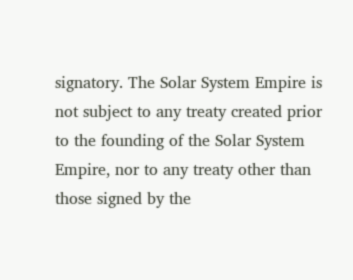signatory. The Solar System Empire is not subject to any treaty created prior to the founding of the Solar System Empire, nor to any treaty other than those signed by the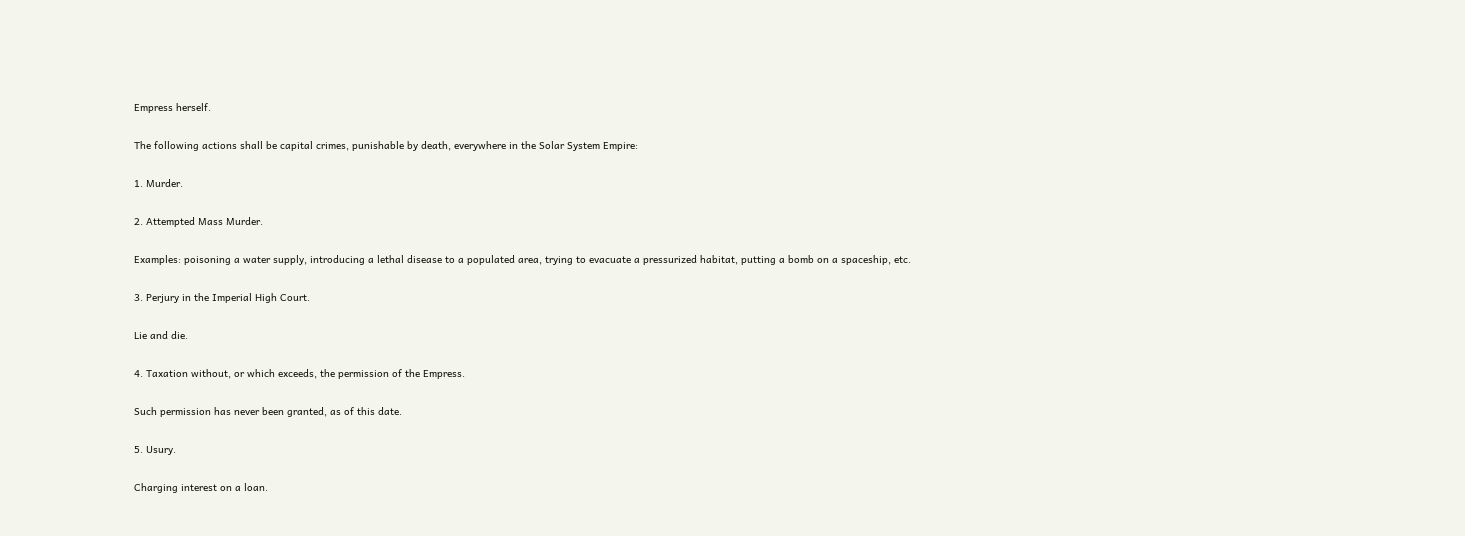Empress herself.

The following actions shall be capital crimes, punishable by death, everywhere in the Solar System Empire:

1. Murder.

2. Attempted Mass Murder.

Examples: poisoning a water supply, introducing a lethal disease to a populated area, trying to evacuate a pressurized habitat, putting a bomb on a spaceship, etc.

3. Perjury in the Imperial High Court.

Lie and die.

4. Taxation without, or which exceeds, the permission of the Empress.

Such permission has never been granted, as of this date.

5. Usury.

Charging interest on a loan.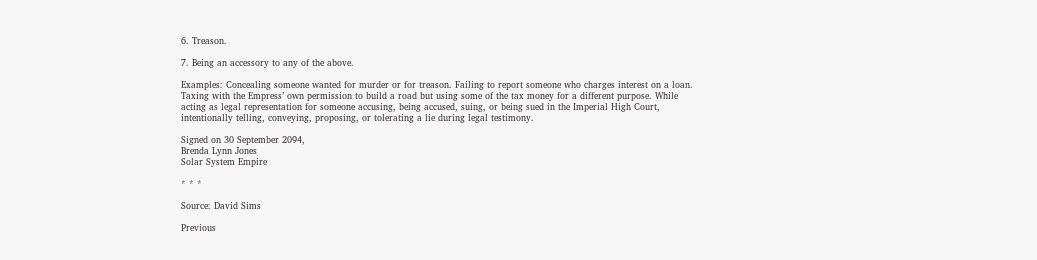6. Treason.

7. Being an accessory to any of the above.

Examples: Concealing someone wanted for murder or for treason. Failing to report someone who charges interest on a loan. Taxing with the Empress’ own permission to build a road but using some of the tax money for a different purpose. While acting as legal representation for someone accusing, being accused, suing, or being sued in the Imperial High Court, intentionally telling, conveying, proposing, or tolerating a lie during legal testimony.

Signed on 30 September 2094,
Brenda Lynn Jones
Solar System Empire

* * *

Source: David Sims

Previous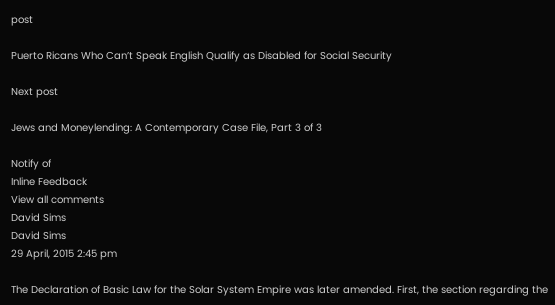post

Puerto Ricans Who Can’t Speak English Qualify as Disabled for Social Security

Next post

Jews and Moneylending: A Contemporary Case File, Part 3 of 3

Notify of
Inline Feedback
View all comments
David Sims
David Sims
29 April, 2015 2:45 pm

The Declaration of Basic Law for the Solar System Empire was later amended. First, the section regarding the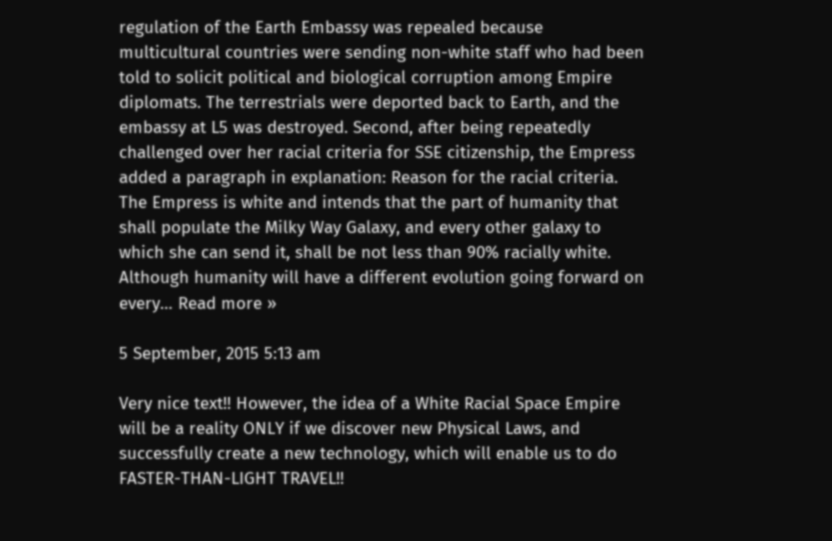regulation of the Earth Embassy was repealed because multicultural countries were sending non-white staff who had been told to solicit political and biological corruption among Empire diplomats. The terrestrials were deported back to Earth, and the embassy at L5 was destroyed. Second, after being repeatedly challenged over her racial criteria for SSE citizenship, the Empress added a paragraph in explanation: Reason for the racial criteria. The Empress is white and intends that the part of humanity that shall populate the Milky Way Galaxy, and every other galaxy to which she can send it, shall be not less than 90% racially white. Although humanity will have a different evolution going forward on every… Read more »

5 September, 2015 5:13 am

Very nice text!! However, the idea of a White Racial Space Empire will be a reality ONLY if we discover new Physical Laws, and successfully create a new technology, which will enable us to do FASTER-THAN-LIGHT TRAVEL!!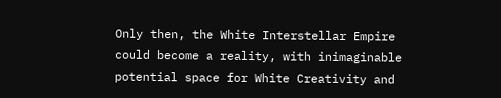Only then, the White Interstellar Empire could become a reality, with inimaginable potential space for White Creativity and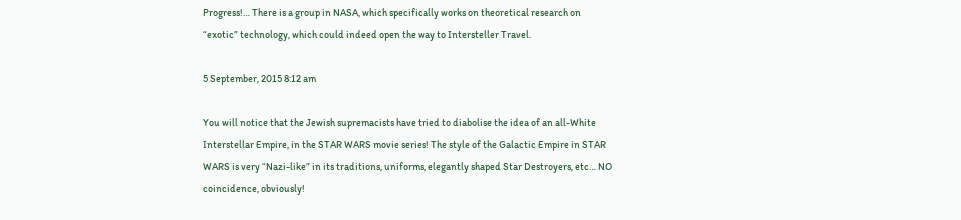Progress!… There is a group in NASA, which specifically works on theoretical research on “exotic” technology, which could indeed open the way to Intersteller Travel.

5 September, 2015 8:12 am

You will notice that the Jewish supremacists have tried to diabolise the idea of an all-White Interstellar Empire, in the STAR WARS movie series! The style of the Galactic Empire in STAR WARS is very “Nazi-like” in its traditions, uniforms, elegantly shaped Star Destroyers, etc… NO coincidence, obviously!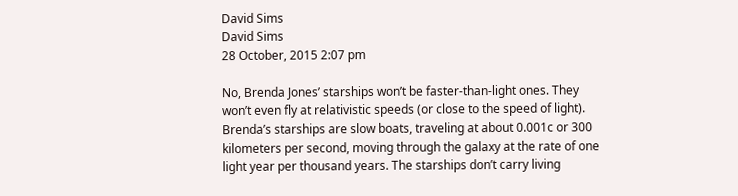David Sims
David Sims
28 October, 2015 2:07 pm

No, Brenda Jones’ starships won’t be faster-than-light ones. They won’t even fly at relativistic speeds (or close to the speed of light). Brenda’s starships are slow boats, traveling at about 0.001c or 300 kilometers per second, moving through the galaxy at the rate of one light year per thousand years. The starships don’t carry living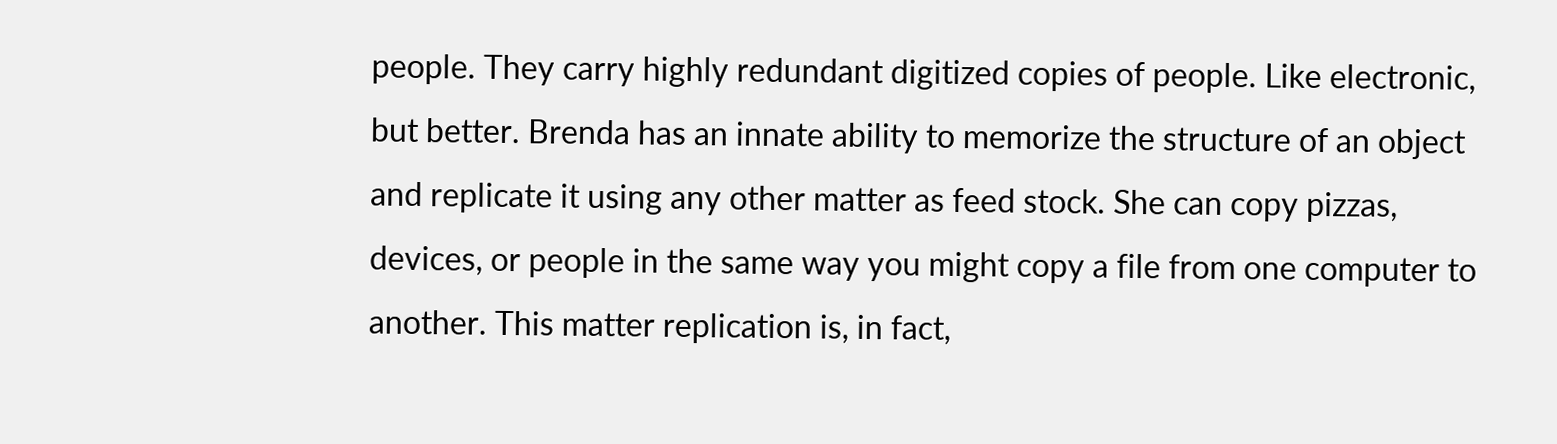people. They carry highly redundant digitized copies of people. Like electronic, but better. Brenda has an innate ability to memorize the structure of an object and replicate it using any other matter as feed stock. She can copy pizzas, devices, or people in the same way you might copy a file from one computer to another. This matter replication is, in fact,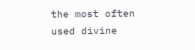the most often used divine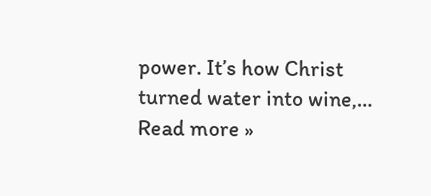power. It’s how Christ turned water into wine,… Read more »